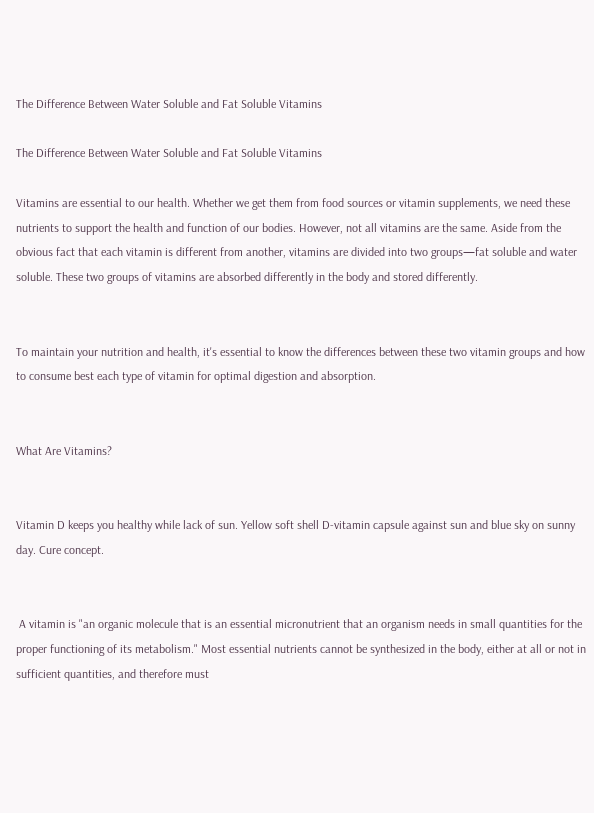The Difference Between Water Soluble and Fat Soluble Vitamins

The Difference Between Water Soluble and Fat Soluble Vitamins

Vitamins are essential to our health. Whether we get them from food sources or vitamin supplements, we need these nutrients to support the health and function of our bodies. However, not all vitamins are the same. Aside from the obvious fact that each vitamin is different from another, vitamins are divided into two groups—fat soluble and water soluble. These two groups of vitamins are absorbed differently in the body and stored differently.


To maintain your nutrition and health, it's essential to know the differences between these two vitamin groups and how to consume best each type of vitamin for optimal digestion and absorption.


What Are Vitamins?


Vitamin D keeps you healthy while lack of sun. Yellow soft shell D-vitamin capsule against sun and blue sky on sunny day. Cure concept.


 A vitamin is "an organic molecule that is an essential micronutrient that an organism needs in small quantities for the proper functioning of its metabolism." Most essential nutrients cannot be synthesized in the body, either at all or not in sufficient quantities, and therefore must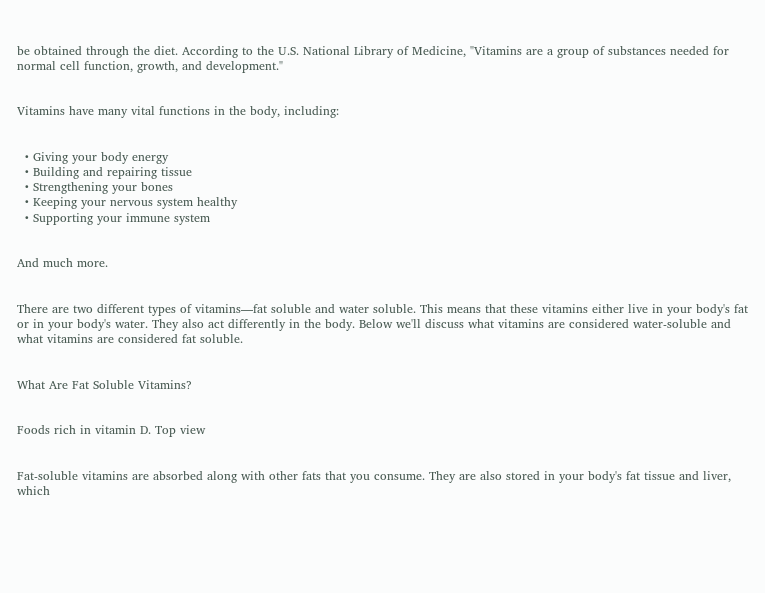be obtained through the diet. According to the U.S. National Library of Medicine, "Vitamins are a group of substances needed for normal cell function, growth, and development."


Vitamins have many vital functions in the body, including:


  • Giving your body energy
  • Building and repairing tissue
  • Strengthening your bones
  • Keeping your nervous system healthy
  • Supporting your immune system


And much more.


There are two different types of vitamins—fat soluble and water soluble. This means that these vitamins either live in your body's fat or in your body's water. They also act differently in the body. Below we'll discuss what vitamins are considered water-soluble and what vitamins are considered fat soluble.


What Are Fat Soluble Vitamins?


Foods rich in vitamin D. Top view


Fat-soluble vitamins are absorbed along with other fats that you consume. They are also stored in your body's fat tissue and liver, which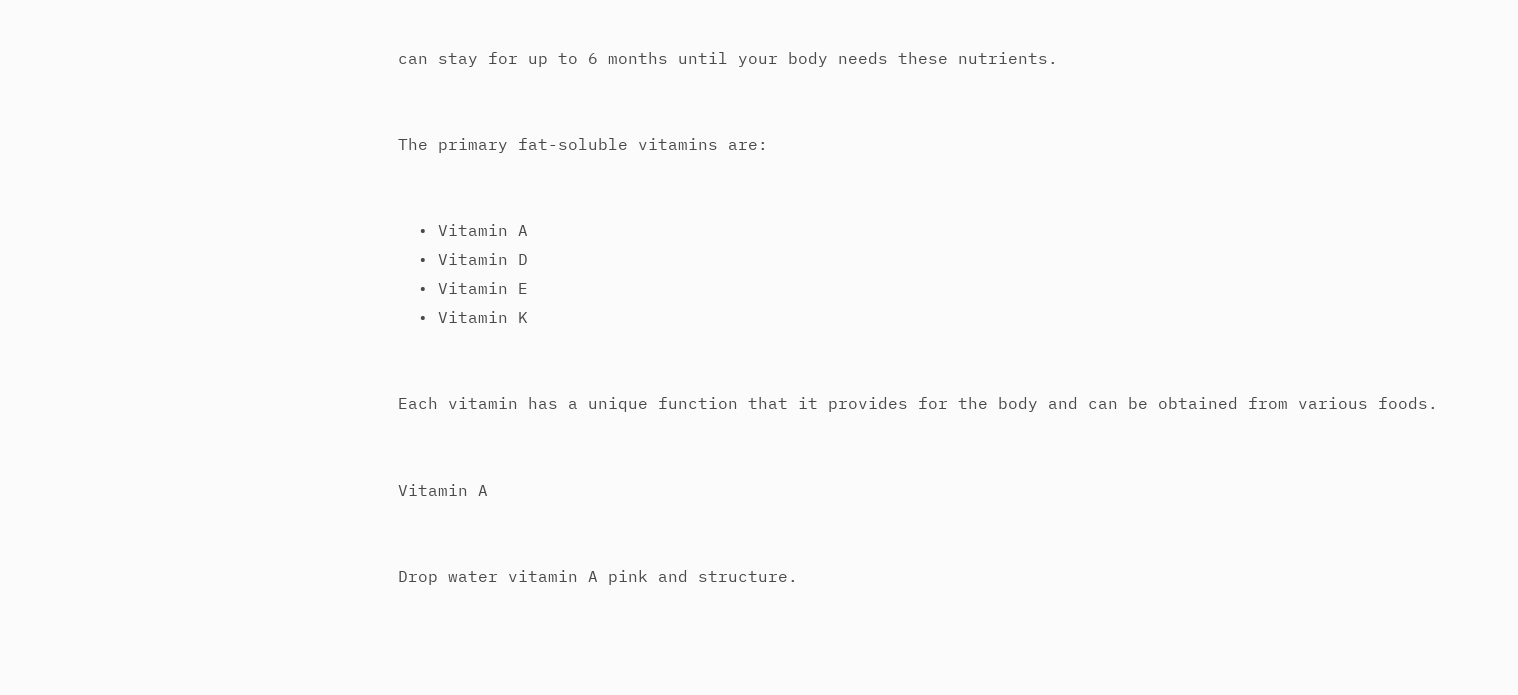can stay for up to 6 months until your body needs these nutrients.


The primary fat-soluble vitamins are:


  • Vitamin A
  • Vitamin D
  • Vitamin E
  • Vitamin K


Each vitamin has a unique function that it provides for the body and can be obtained from various foods.


Vitamin A


Drop water vitamin A pink and structure.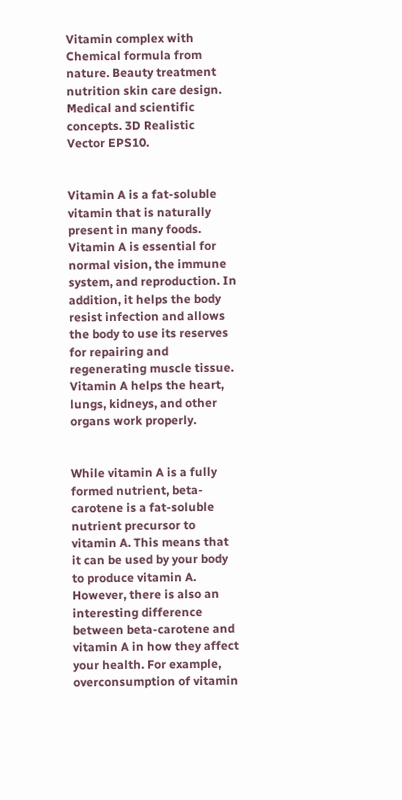Vitamin complex with Chemical formula from nature. Beauty treatment nutrition skin care design. Medical and scientific concepts. 3D Realistic Vector EPS10.


Vitamin A is a fat-soluble vitamin that is naturally present in many foods. Vitamin A is essential for normal vision, the immune system, and reproduction. In addition, it helps the body resist infection and allows the body to use its reserves for repairing and regenerating muscle tissue. Vitamin A helps the heart, lungs, kidneys, and other organs work properly.


While vitamin A is a fully formed nutrient, beta-carotene is a fat-soluble nutrient precursor to vitamin A. This means that it can be used by your body to produce vitamin A. However, there is also an interesting difference between beta-carotene and vitamin A in how they affect your health. For example, overconsumption of vitamin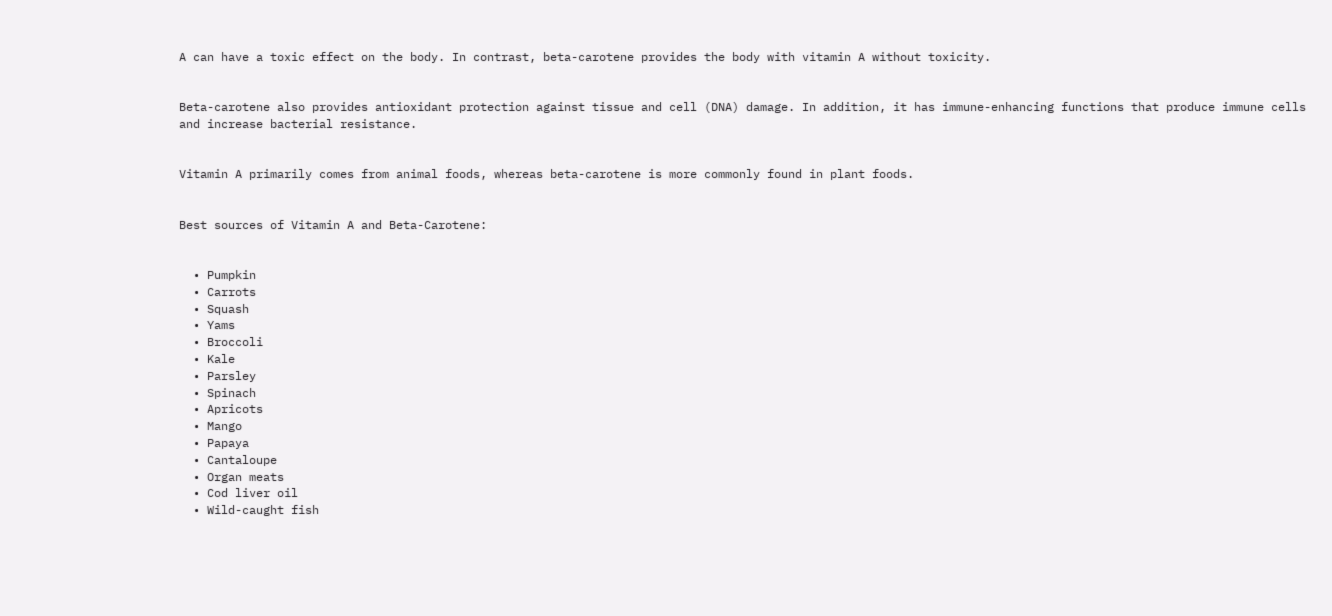A can have a toxic effect on the body. In contrast, beta-carotene provides the body with vitamin A without toxicity.


Beta-carotene also provides antioxidant protection against tissue and cell (DNA) damage. In addition, it has immune-enhancing functions that produce immune cells and increase bacterial resistance.


Vitamin A primarily comes from animal foods, whereas beta-carotene is more commonly found in plant foods.


Best sources of Vitamin A and Beta-Carotene:


  • Pumpkin
  • Carrots
  • Squash
  • Yams
  • Broccoli
  • Kale
  • Parsley
  • Spinach
  • Apricots
  • Mango
  • Papaya
  • Cantaloupe
  • Organ meats
  • Cod liver oil
  • Wild-caught fish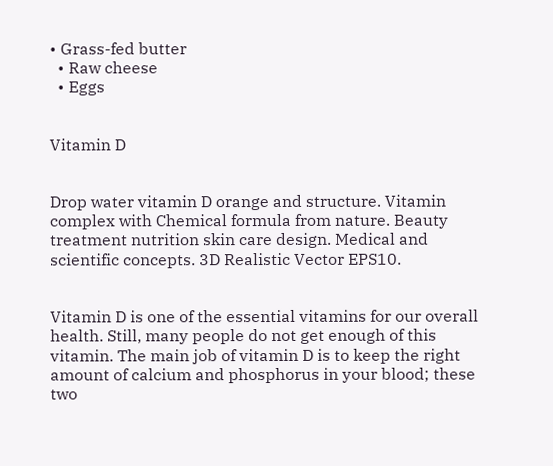• Grass-fed butter
  • Raw cheese
  • Eggs


Vitamin D


Drop water vitamin D orange and structure. Vitamin complex with Chemical formula from nature. Beauty treatment nutrition skin care design. Medical and scientific concepts. 3D Realistic Vector EPS10.


Vitamin D is one of the essential vitamins for our overall health. Still, many people do not get enough of this vitamin. The main job of vitamin D is to keep the right amount of calcium and phosphorus in your blood; these two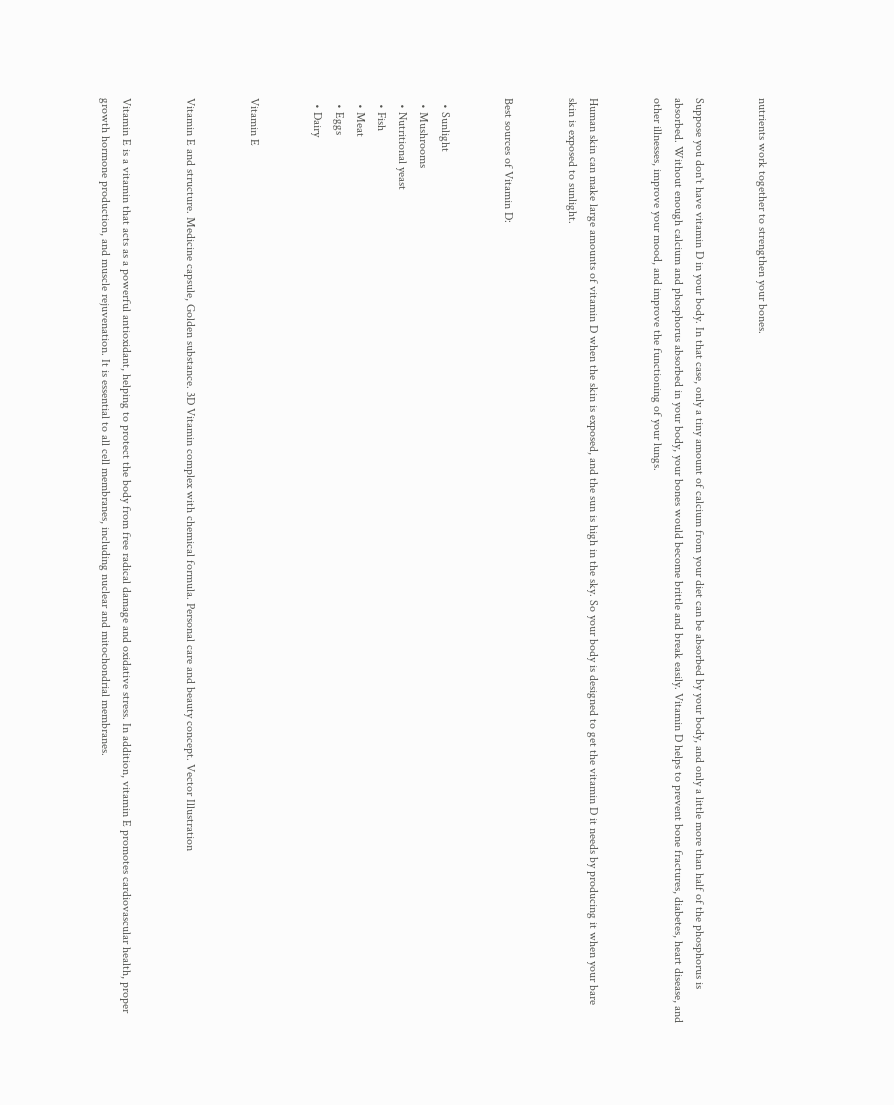nutrients work together to strengthen your bones.


Suppose you don't have vitamin D in your body. In that case, only a tiny amount of calcium from your diet can be absorbed by your body, and only a little more than half of the phosphorus is absorbed. Without enough calcium and phosphorus absorbed in your body, your bones would become brittle and break easily. Vitamin D helps to prevent bone fractures, diabetes, heart disease, and other illnesses, improve your mood, and improve the functioning of your lungs.


Human skin can make large amounts of vitamin D when the skin is exposed, and the sun is high in the sky. So your body is designed to get the vitamin D it needs by producing it when your bare skin is exposed to sunlight.


Best sources of Vitamin D:


  • Sunlight
  • Mushrooms
  • Nutritional yeast
  • Fish
  • Meat
  • Eggs
  • Dairy


Vitamin E


Vitamin E and structure. Medicine capsule, Golden substance. 3D Vitamin complex with chemical formula. Personal care and beauty concept. Vector Illustration


Vitamin E is a vitamin that acts as a powerful antioxidant, helping to protect the body from free radical damage and oxidative stress. In addition, vitamin E promotes cardiovascular health, proper growth hormone production, and muscle rejuvenation. It is essential to all cell membranes, including nuclear and mitochondrial membranes.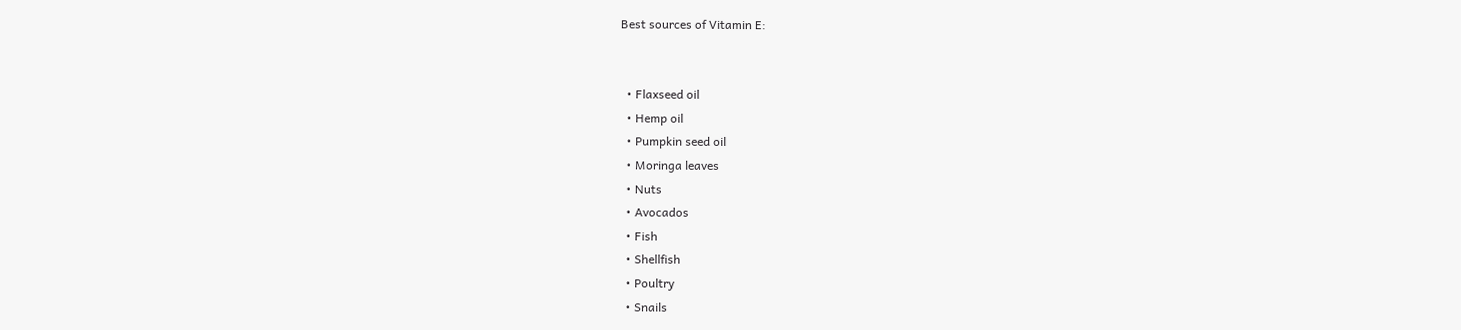Best sources of Vitamin E:


  • Flaxseed oil
  • Hemp oil
  • Pumpkin seed oil
  • Moringa leaves
  • Nuts
  • Avocados
  • Fish
  • Shellfish
  • Poultry
  • Snails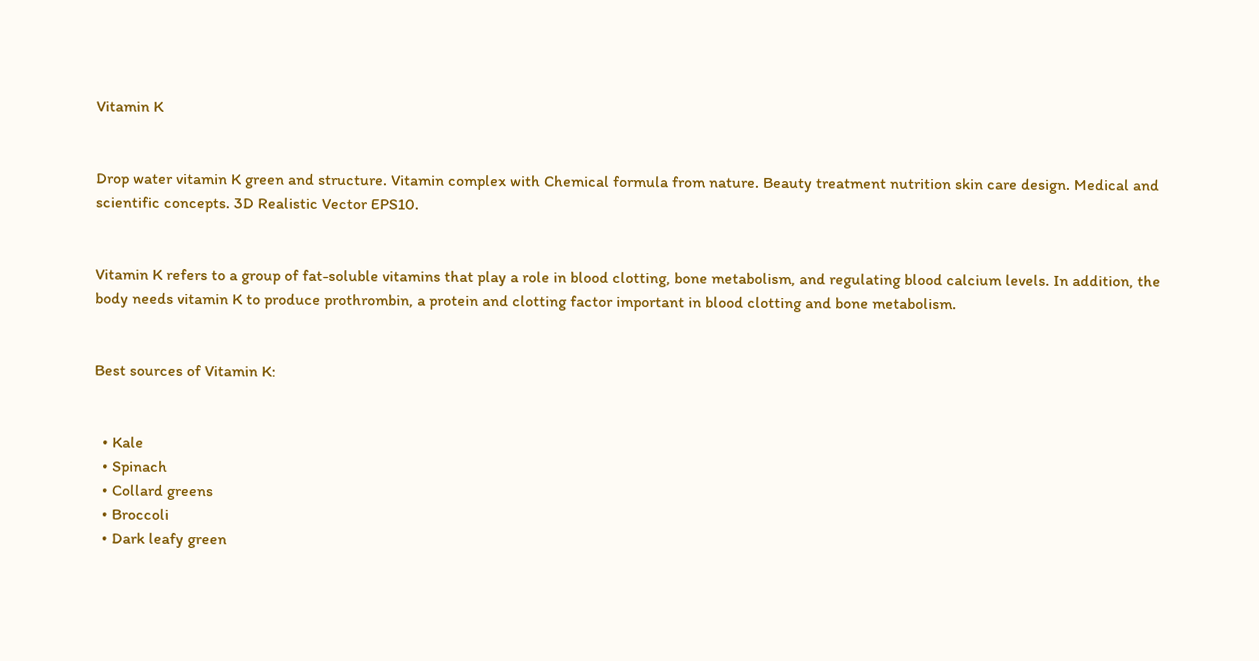Vitamin K


Drop water vitamin K green and structure. Vitamin complex with Chemical formula from nature. Beauty treatment nutrition skin care design. Medical and scientific concepts. 3D Realistic Vector EPS10.


Vitamin K refers to a group of fat-soluble vitamins that play a role in blood clotting, bone metabolism, and regulating blood calcium levels. In addition, the body needs vitamin K to produce prothrombin, a protein and clotting factor important in blood clotting and bone metabolism.


Best sources of Vitamin K:


  • Kale
  • Spinach
  • Collard greens
  • Broccoli
  • Dark leafy green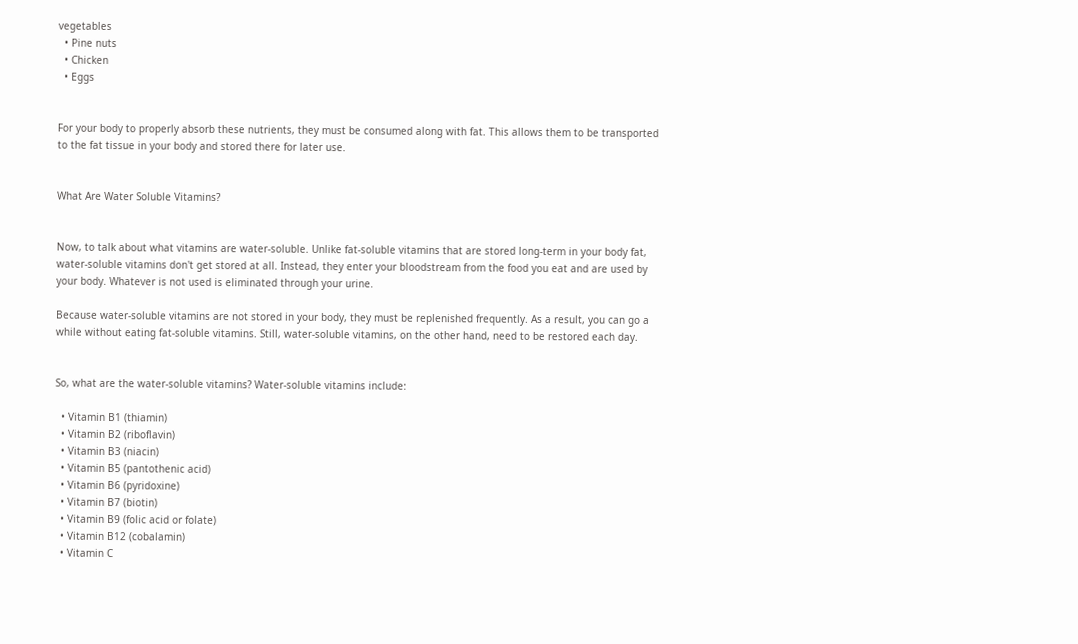vegetables
  • Pine nuts
  • Chicken
  • Eggs


For your body to properly absorb these nutrients, they must be consumed along with fat. This allows them to be transported to the fat tissue in your body and stored there for later use.


What Are Water Soluble Vitamins?


Now, to talk about what vitamins are water-soluble. Unlike fat-soluble vitamins that are stored long-term in your body fat, water-soluble vitamins don't get stored at all. Instead, they enter your bloodstream from the food you eat and are used by your body. Whatever is not used is eliminated through your urine.

Because water-soluble vitamins are not stored in your body, they must be replenished frequently. As a result, you can go a while without eating fat-soluble vitamins. Still, water-soluble vitamins, on the other hand, need to be restored each day.


So, what are the water-soluble vitamins? Water-soluble vitamins include:

  • Vitamin B1 (thiamin)
  • Vitamin B2 (riboflavin)
  • Vitamin B3 (niacin)
  • Vitamin B5 (pantothenic acid)
  • Vitamin B6 (pyridoxine)
  • Vitamin B7 (biotin)
  • Vitamin B9 (folic acid or folate)
  • Vitamin B12 (cobalamin)
  • Vitamin C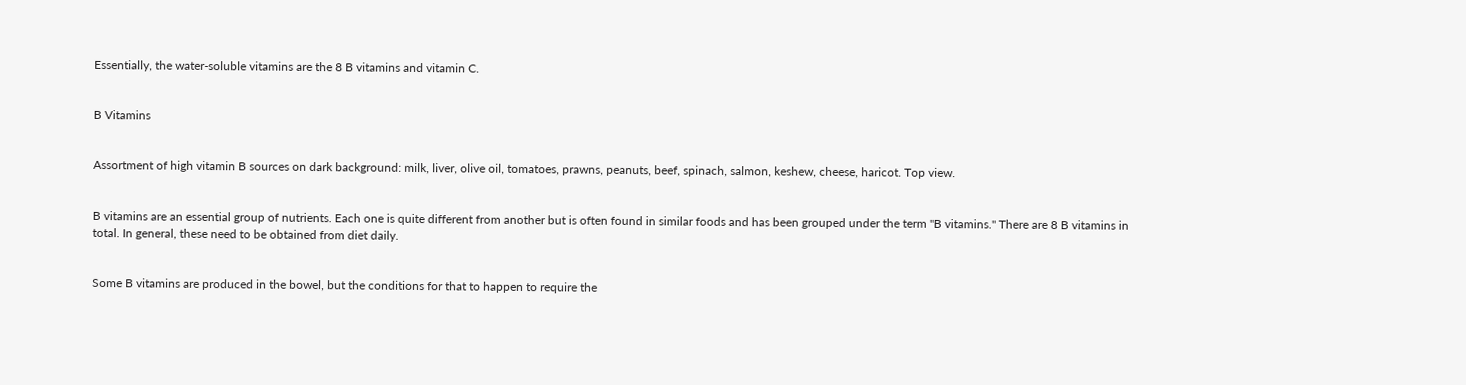Essentially, the water-soluble vitamins are the 8 B vitamins and vitamin C.


B Vitamins


Assortment of high vitamin B sources on dark background: milk, liver, olive oil, tomatoes, prawns, peanuts, beef, spinach, salmon, keshew, cheese, haricot. Top view.


B vitamins are an essential group of nutrients. Each one is quite different from another but is often found in similar foods and has been grouped under the term "B vitamins." There are 8 B vitamins in total. In general, these need to be obtained from diet daily.


Some B vitamins are produced in the bowel, but the conditions for that to happen to require the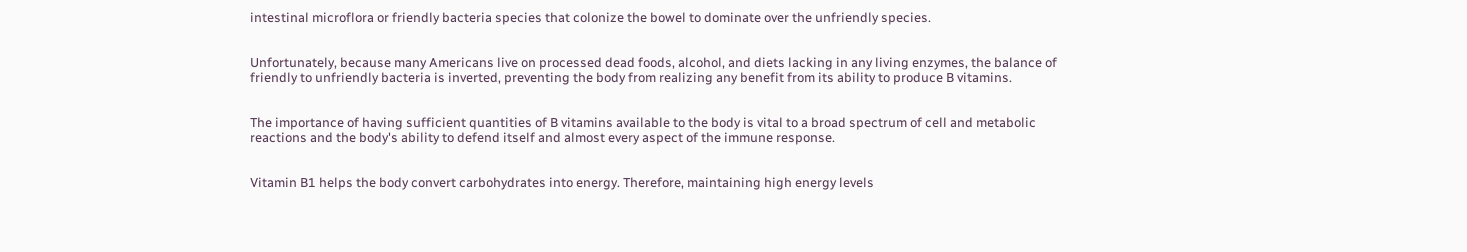intestinal microflora or friendly bacteria species that colonize the bowel to dominate over the unfriendly species.


Unfortunately, because many Americans live on processed dead foods, alcohol, and diets lacking in any living enzymes, the balance of friendly to unfriendly bacteria is inverted, preventing the body from realizing any benefit from its ability to produce B vitamins.


The importance of having sufficient quantities of B vitamins available to the body is vital to a broad spectrum of cell and metabolic reactions and the body's ability to defend itself and almost every aspect of the immune response.


Vitamin B1 helps the body convert carbohydrates into energy. Therefore, maintaining high energy levels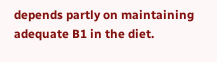depends partly on maintaining adequate B1 in the diet.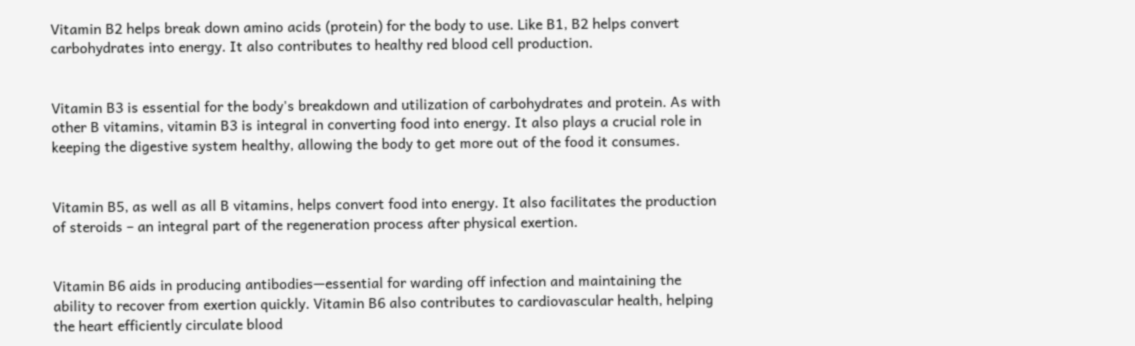Vitamin B2 helps break down amino acids (protein) for the body to use. Like B1, B2 helps convert carbohydrates into energy. It also contributes to healthy red blood cell production.


Vitamin B3 is essential for the body's breakdown and utilization of carbohydrates and protein. As with other B vitamins, vitamin B3 is integral in converting food into energy. It also plays a crucial role in keeping the digestive system healthy, allowing the body to get more out of the food it consumes.


Vitamin B5, as well as all B vitamins, helps convert food into energy. It also facilitates the production of steroids – an integral part of the regeneration process after physical exertion.


Vitamin B6 aids in producing antibodies—essential for warding off infection and maintaining the ability to recover from exertion quickly. Vitamin B6 also contributes to cardiovascular health, helping the heart efficiently circulate blood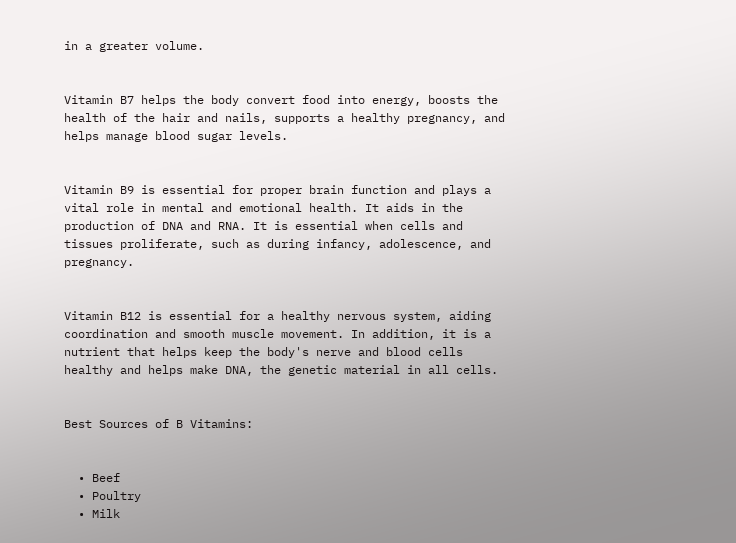in a greater volume.


Vitamin B7 helps the body convert food into energy, boosts the health of the hair and nails, supports a healthy pregnancy, and helps manage blood sugar levels.


Vitamin B9 is essential for proper brain function and plays a vital role in mental and emotional health. It aids in the production of DNA and RNA. It is essential when cells and tissues proliferate, such as during infancy, adolescence, and pregnancy.


Vitamin B12 is essential for a healthy nervous system, aiding coordination and smooth muscle movement. In addition, it is a nutrient that helps keep the body's nerve and blood cells healthy and helps make DNA, the genetic material in all cells.


Best Sources of B Vitamins:


  • Beef
  • Poultry
  • Milk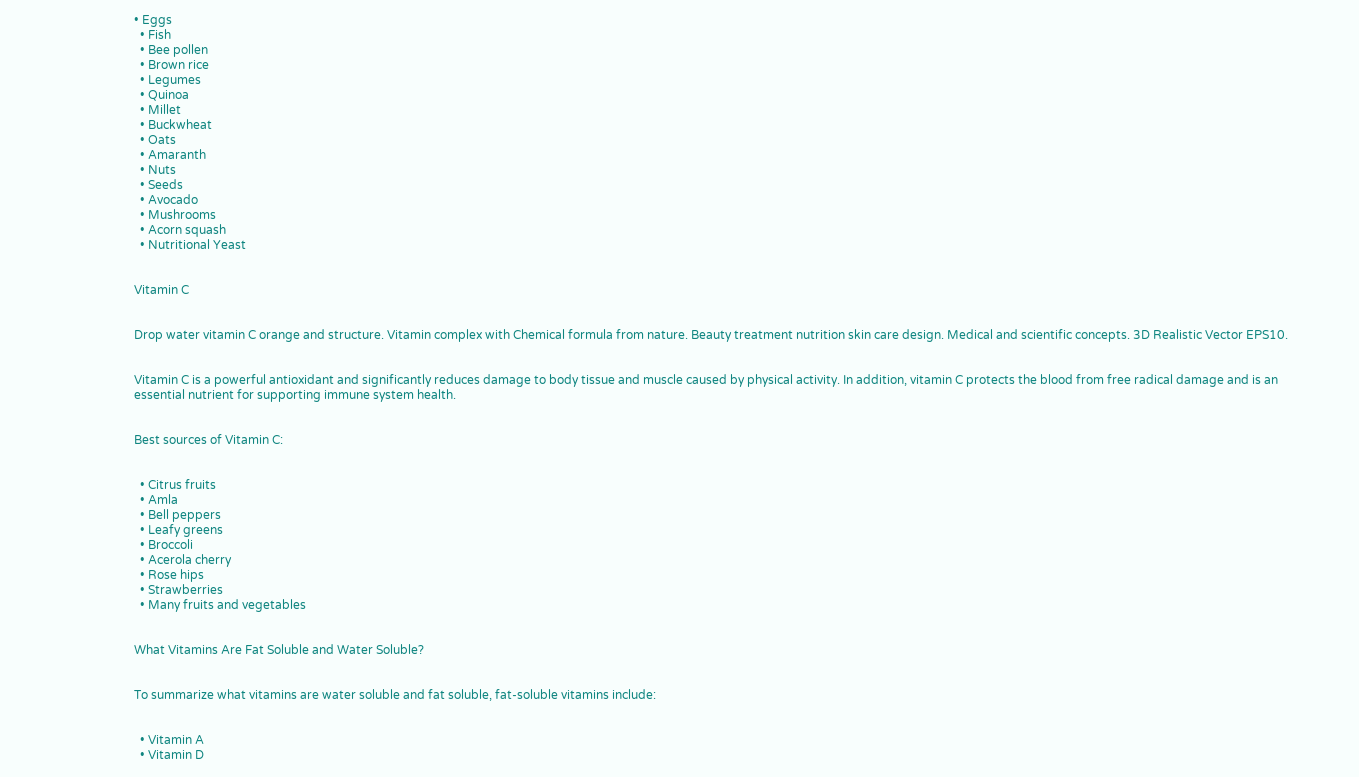• Eggs
  • Fish
  • Bee pollen
  • Brown rice
  • Legumes
  • Quinoa
  • Millet
  • Buckwheat
  • Oats
  • Amaranth
  • Nuts
  • Seeds
  • Avocado
  • Mushrooms
  • Acorn squash
  • Nutritional Yeast


Vitamin C


Drop water vitamin C orange and structure. Vitamin complex with Chemical formula from nature. Beauty treatment nutrition skin care design. Medical and scientific concepts. 3D Realistic Vector EPS10.


Vitamin C is a powerful antioxidant and significantly reduces damage to body tissue and muscle caused by physical activity. In addition, vitamin C protects the blood from free radical damage and is an essential nutrient for supporting immune system health.


Best sources of Vitamin C:


  • Citrus fruits
  • Amla
  • Bell peppers
  • Leafy greens
  • Broccoli
  • Acerola cherry
  • Rose hips
  • Strawberries
  • Many fruits and vegetables


What Vitamins Are Fat Soluble and Water Soluble?


To summarize what vitamins are water soluble and fat soluble, fat-soluble vitamins include:


  • Vitamin A
  • Vitamin D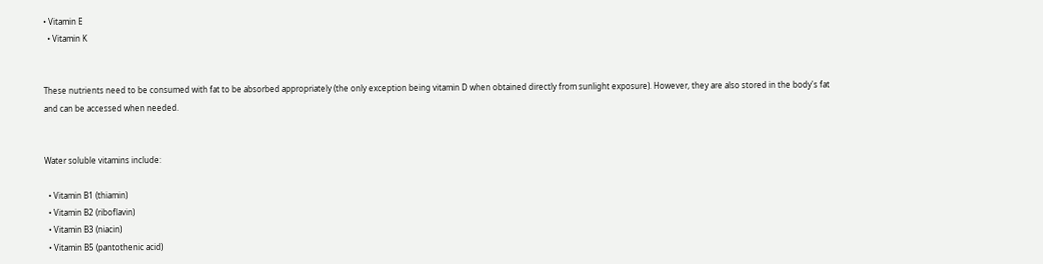• Vitamin E
  • Vitamin K


These nutrients need to be consumed with fat to be absorbed appropriately (the only exception being vitamin D when obtained directly from sunlight exposure). However, they are also stored in the body's fat and can be accessed when needed.


Water soluble vitamins include:

  • Vitamin B1 (thiamin)
  • Vitamin B2 (riboflavin)
  • Vitamin B3 (niacin)
  • Vitamin B5 (pantothenic acid)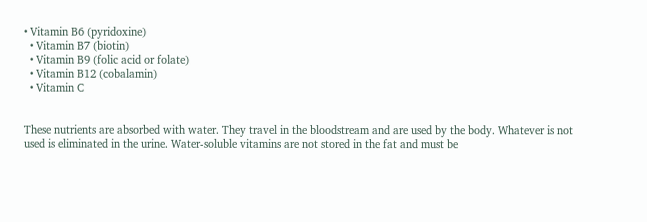• Vitamin B6 (pyridoxine)
  • Vitamin B7 (biotin)
  • Vitamin B9 (folic acid or folate)
  • Vitamin B12 (cobalamin)
  • Vitamin C


These nutrients are absorbed with water. They travel in the bloodstream and are used by the body. Whatever is not used is eliminated in the urine. Water-soluble vitamins are not stored in the fat and must be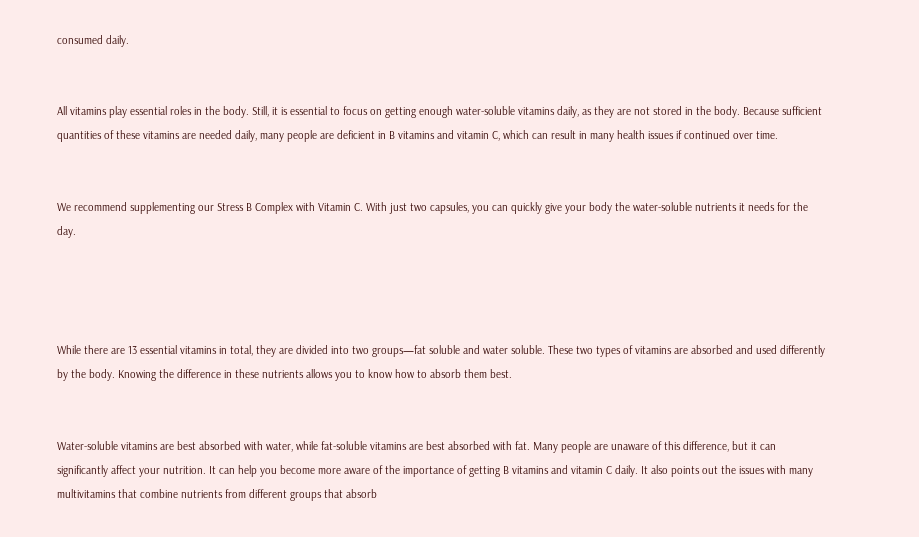consumed daily.


All vitamins play essential roles in the body. Still, it is essential to focus on getting enough water-soluble vitamins daily, as they are not stored in the body. Because sufficient quantities of these vitamins are needed daily, many people are deficient in B vitamins and vitamin C, which can result in many health issues if continued over time.


We recommend supplementing our Stress B Complex with Vitamin C. With just two capsules, you can quickly give your body the water-soluble nutrients it needs for the day.




While there are 13 essential vitamins in total, they are divided into two groups—fat soluble and water soluble. These two types of vitamins are absorbed and used differently by the body. Knowing the difference in these nutrients allows you to know how to absorb them best.


Water-soluble vitamins are best absorbed with water, while fat-soluble vitamins are best absorbed with fat. Many people are unaware of this difference, but it can significantly affect your nutrition. It can help you become more aware of the importance of getting B vitamins and vitamin C daily. It also points out the issues with many multivitamins that combine nutrients from different groups that absorb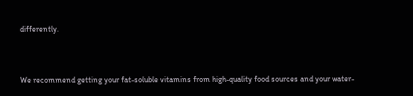differently.


We recommend getting your fat-soluble vitamins from high-quality food sources and your water-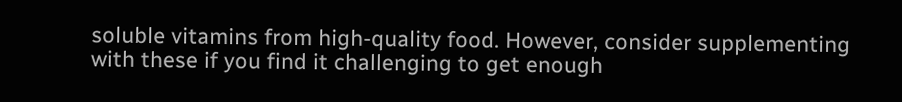soluble vitamins from high-quality food. However, consider supplementing with these if you find it challenging to get enough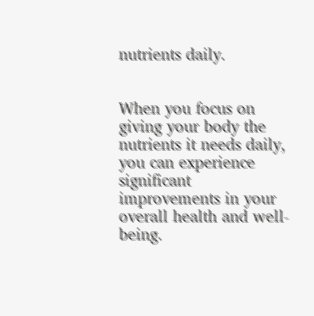nutrients daily.


When you focus on giving your body the nutrients it needs daily, you can experience significant improvements in your overall health and well-being.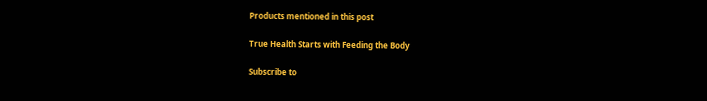Products mentioned in this post

True Health Starts with Feeding the Body

Subscribe to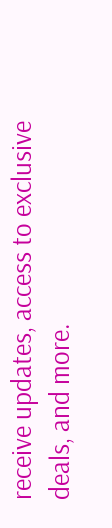receive updates, access to exclusive deals, and more.